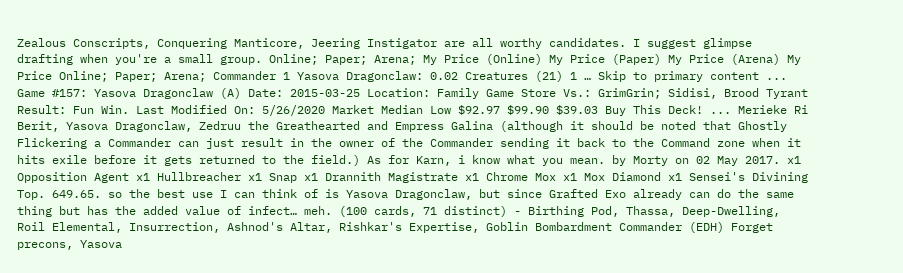Zealous Conscripts, Conquering Manticore, Jeering Instigator are all worthy candidates. I suggest glimpse drafting when you're a small group. Online; Paper; Arena; My Price (Online) My Price (Paper) My Price (Arena) My Price Online; Paper; Arena; Commander 1 Yasova Dragonclaw: 0.02 Creatures (21) 1 … Skip to primary content ... Game #157: Yasova Dragonclaw (A) Date: 2015-03-25 Location: Family Game Store Vs.: GrimGrin; Sidisi, Brood Tyrant Result: Fun Win. Last Modified On: 5/26/2020 Market Median Low $92.97 $99.90 $39.03 Buy This Deck! ... Merieke Ri Berit, Yasova Dragonclaw, Zedruu the Greathearted and Empress Galina (although it should be noted that Ghostly Flickering a Commander can just result in the owner of the Commander sending it back to the Command zone when it hits exile before it gets returned to the field.) As for Karn, i know what you mean. by Morty on 02 May 2017. x1 Opposition Agent x1 Hullbreacher x1 Snap x1 Drannith Magistrate x1 Chrome Mox x1 Mox Diamond x1 Sensei's Divining Top. 649.65. so the best use I can think of is Yasova Dragonclaw, but since Grafted Exo already can do the same thing but has the added value of infect… meh. (100 cards, 71 distinct) - Birthing Pod, Thassa, Deep-Dwelling, Roil Elemental, Insurrection, Ashnod's Altar, Rishkar's Expertise, Goblin Bombardment Commander (EDH) Forget precons, Yasova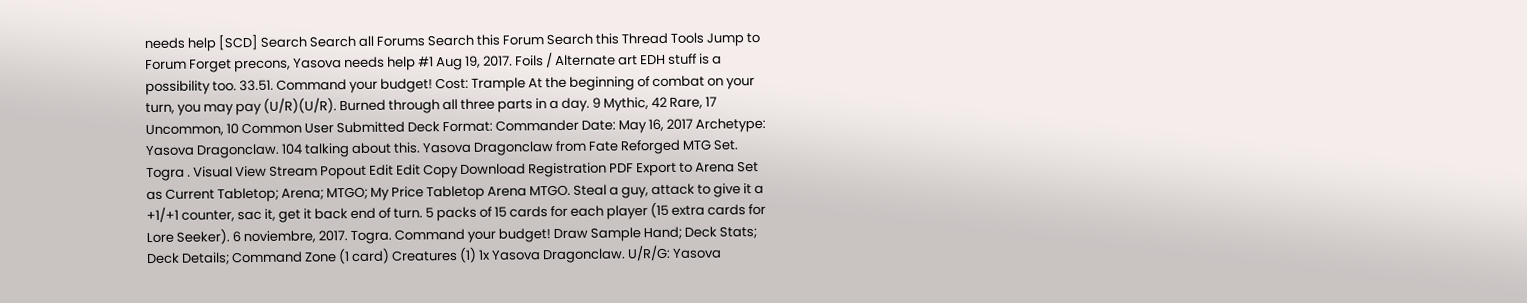needs help [SCD] Search Search all Forums Search this Forum Search this Thread Tools Jump to Forum Forget precons, Yasova needs help #1 Aug 19, 2017. Foils / Alternate art EDH stuff is a possibility too. 33.51. Command your budget! Cost: Trample At the beginning of combat on your turn, you may pay (U/R)(U/R). Burned through all three parts in a day. 9 Mythic, 42 Rare, 17 Uncommon, 10 Common User Submitted Deck Format: Commander Date: May 16, 2017 Archetype: Yasova Dragonclaw. 104 talking about this. Yasova Dragonclaw from Fate Reforged MTG Set. Togra . Visual View Stream Popout Edit Edit Copy Download Registration PDF Export to Arena Set as Current Tabletop; Arena; MTGO; My Price Tabletop Arena MTGO. Steal a guy, attack to give it a +1/+1 counter, sac it, get it back end of turn. 5 packs of 15 cards for each player (15 extra cards for Lore Seeker). 6 noviembre, 2017. Togra. Command your budget! Draw Sample Hand; Deck Stats; Deck Details; Command Zone (1 card) Creatures (1) 1x Yasova Dragonclaw. U/R/G: Yasova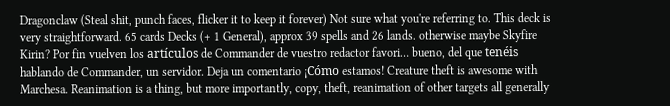Dragonclaw (Steal shit, punch faces, flicker it to keep it forever) Not sure what you're referring to. This deck is very straightforward. 65 cards Decks (+ 1 General), approx 39 spells and 26 lands. otherwise maybe Skyfire Kirin? Por fin vuelven los artículos de Commander de vuestro redactor favori… bueno, del que tenéis hablando de Commander, un servidor. Deja un comentario ¡Cómo estamos! Creature theft is awesome with Marchesa. Reanimation is a thing, but more importantly, copy, theft, reanimation of other targets all generally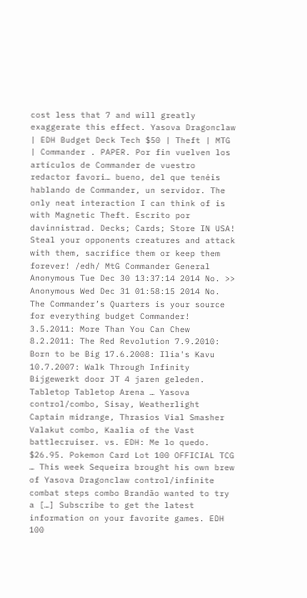cost less that 7 and will greatly exaggerate this effect. Yasova Dragonclaw | EDH Budget Deck Tech $50 | Theft | MTG | Commander . PAPER. Por fin vuelven los artículos de Commander de vuestro redactor favori… bueno, del que tenéis hablando de Commander, un servidor. The only neat interaction I can think of is with Magnetic Theft. Escrito por davinnistrad. Decks; Cards; Store IN USA! Steal your opponents creatures and attack with them, sacrifice them or keep them forever! /edh/ MtG Commander General Anonymous Tue Dec 30 13:37:14 2014 No. >> Anonymous Wed Dec 31 01:58:15 2014 No. The Commander’s Quarters is your source for everything budget Commander! 3.5.2011: More Than You Can Chew 8.2.2011: The Red Revolution 7.9.2010: Born to be Big 17.6.2008: Ilia's Kavu 10.7.2007: Walk Through Infinity Bijgewerkt door JT 4 jaren geleden. Tabletop Tabletop Arena … Yasova control/combo, Sisay, Weatherlight Captain midrange, Thrasios Vial Smasher Valakut combo, Kaalia of the Vast battlecruiser. vs. EDH: Me lo quedo. $26.95. Pokemon Card Lot 100 OFFICIAL TCG … This week Sequeira brought his own brew of Yasova Dragonclaw control/infinite combat steps combo Brandão wanted to try a […] Subscribe to get the latest information on your favorite games. EDH 100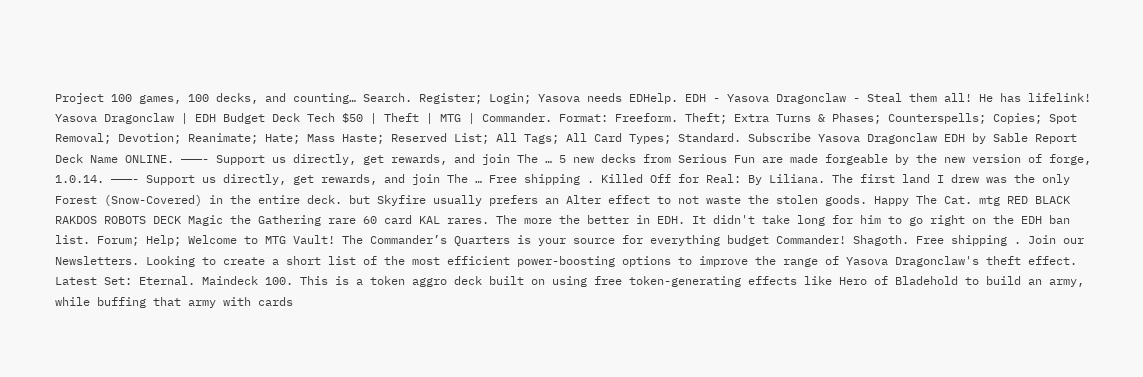Project 100 games, 100 decks, and counting… Search. Register; Login; Yasova needs EDHelp. EDH - Yasova Dragonclaw - Steal them all! He has lifelink! Yasova Dragonclaw | EDH Budget Deck Tech $50 | Theft | MTG | Commander. Format: Freeform. Theft; Extra Turns & Phases; Counterspells; Copies; Spot Removal; Devotion; Reanimate; Hate; Mass Haste; Reserved List; All Tags; All Card Types; Standard. Subscribe Yasova Dragonclaw EDH by Sable Report Deck Name ONLINE. ———- Support us directly, get rewards, and join The … 5 new decks from Serious Fun are made forgeable by the new version of forge, 1.0.14. ———- Support us directly, get rewards, and join The … Free shipping . Killed Off for Real: By Liliana. The first land I drew was the only Forest (Snow-Covered) in the entire deck. but Skyfire usually prefers an Alter effect to not waste the stolen goods. Happy The Cat. mtg RED BLACK RAKDOS ROBOTS DECK Magic the Gathering rare 60 card KAL rares. The more the better in EDH. It didn't take long for him to go right on the EDH ban list. Forum; Help; Welcome to MTG Vault! The Commander’s Quarters is your source for everything budget Commander! Shagoth. Free shipping . Join our Newsletters. Looking to create a short list of the most efficient power-boosting options to improve the range of Yasova Dragonclaw's theft effect. Latest Set: Eternal. Maindeck 100. This is a token aggro deck built on using free token-generating effects like Hero of Bladehold to build an army, while buffing that army with cards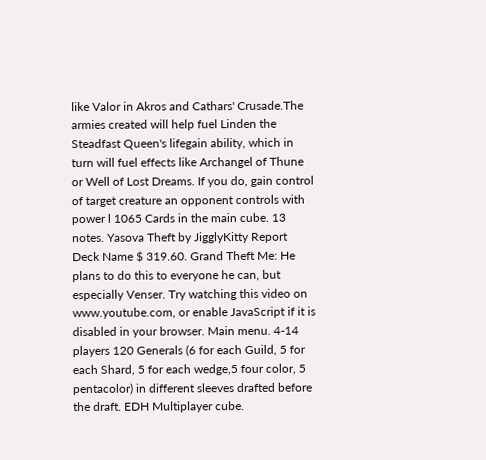like Valor in Akros and Cathars' Crusade.The armies created will help fuel Linden the Steadfast Queen's lifegain ability, which in turn will fuel effects like Archangel of Thune or Well of Lost Dreams. If you do, gain control of target creature an opponent controls with power l 1065 Cards in the main cube. 13 notes. Yasova Theft by JigglyKitty Report Deck Name $ 319.60. Grand Theft Me: He plans to do this to everyone he can, but especially Venser. Try watching this video on www.youtube.com, or enable JavaScript if it is disabled in your browser. Main menu. 4-14 players 120 Generals (6 for each Guild, 5 for each Shard, 5 for each wedge,5 four color, 5 pentacolor) in different sleeves drafted before the draft. EDH Multiplayer cube.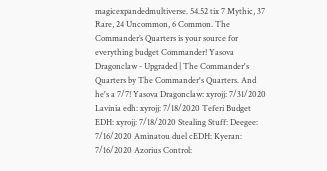magicexpandedmultiverse. 54.52 tix 7 Mythic, 37 Rare, 24 Uncommon, 6 Common. The Commander’s Quarters is your source for everything budget Commander! Yasova Dragonclaw - Upgraded | The Commander's Quarters by The Commander's Quarters. And he's a 7/7! Yasova Dragonclaw: xyrojj: 7/31/2020 Lavinia edh: xyrojj: 7/18/2020 Teferi Budget EDH: xyrojj: 7/18/2020 Stealing Stuff: Deegee: 7/16/2020 Aminatou duel cEDH: Kyeran: 7/16/2020 Azorius Control: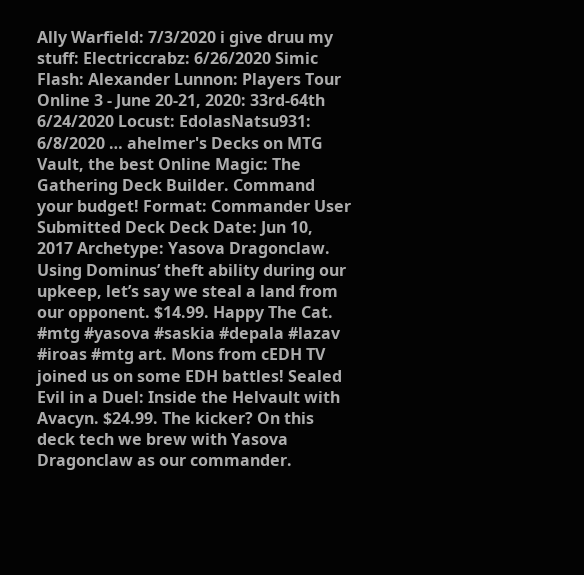Ally Warfield: 7/3/2020 i give druu my stuff: Electriccrabz: 6/26/2020 Simic Flash: Alexander Lunnon: Players Tour Online 3 - June 20-21, 2020: 33rd-64th 6/24/2020 Locust: EdolasNatsu931: 6/8/2020 … ahelmer's Decks on MTG Vault, the best Online Magic: The Gathering Deck Builder. Command your budget! Format: Commander User Submitted Deck Deck Date: Jun 10, 2017 Archetype: Yasova Dragonclaw. Using Dominus’ theft ability during our upkeep, let’s say we steal a land from our opponent. $14.99. Happy The Cat. #mtg #yasova #saskia #depala #lazav #iroas #mtg art. Mons from cEDH TV joined us on some EDH battles! Sealed Evil in a Duel: Inside the Helvault with Avacyn. $24.99. The kicker? On this deck tech we brew with Yasova Dragonclaw as our commander.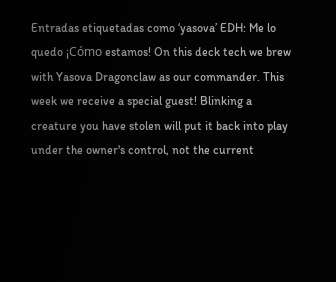Entradas etiquetadas como ‘yasova’ EDH: Me lo quedo ¡Cómo estamos! On this deck tech we brew with Yasova Dragonclaw as our commander. This week we receive a special guest! Blinking a creature you have stolen will put it back into play under the owner's control, not the current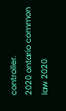controller.
2020 ontario common law 2020